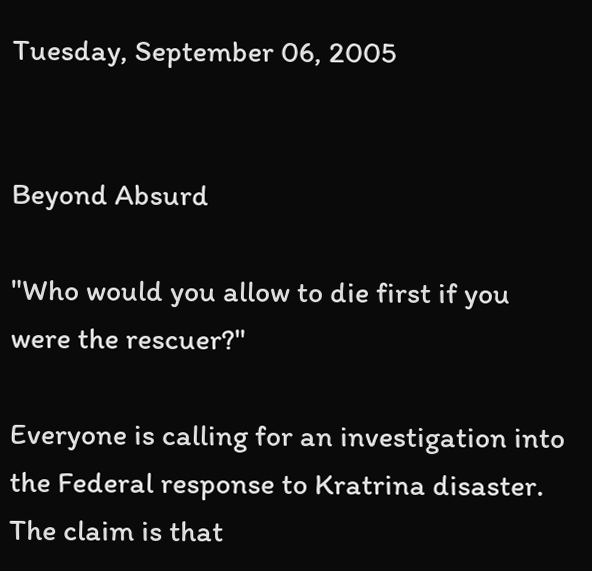Tuesday, September 06, 2005


Beyond Absurd

"Who would you allow to die first if you were the rescuer?"

Everyone is calling for an investigation into the Federal response to Kratrina disaster. The claim is that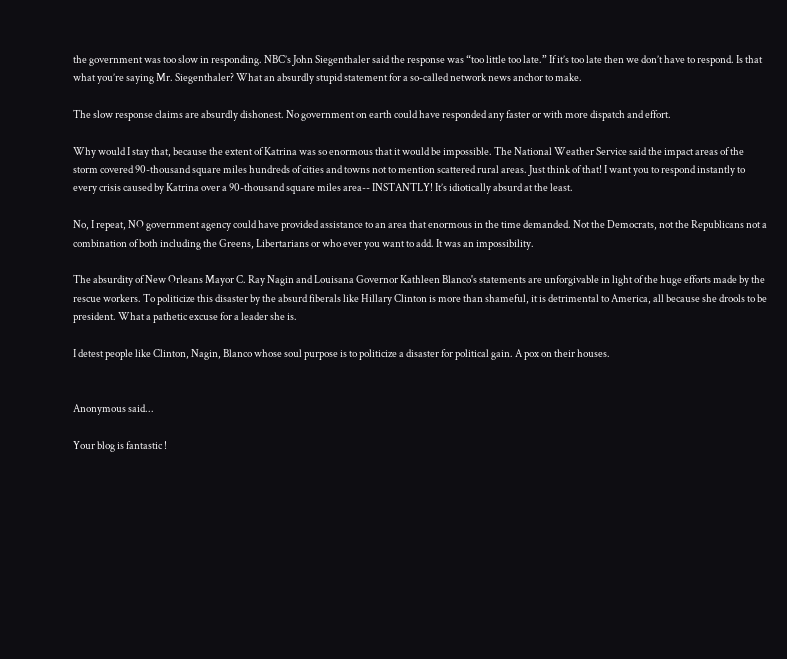the government was too slow in responding. NBC’s John Siegenthaler said the response was “too little too late.” If it’s too late then we don’t have to respond. Is that what you’re saying Mr. Siegenthaler? What an absurdly stupid statement for a so-called network news anchor to make.

The slow response claims are absurdly dishonest. No government on earth could have responded any faster or with more dispatch and effort.

Why would I stay that, because the extent of Katrina was so enormous that it would be impossible. The National Weather Service said the impact areas of the storm covered 90-thousand square miles hundreds of cities and towns not to mention scattered rural areas. Just think of that! I want you to respond instantly to every crisis caused by Katrina over a 90-thousand square miles area-- INSTANTLY! It’s idiotically absurd at the least.

No, I repeat, NO government agency could have provided assistance to an area that enormous in the time demanded. Not the Democrats, not the Republicans not a combination of both including the Greens, Libertarians or who ever you want to add. It was an impossibility.

The absurdity of New Orleans Mayor C. Ray Nagin and Louisana Governor Kathleen Blanco's statements are unforgivable in light of the huge efforts made by the rescue workers. To politicize this disaster by the absurd fiberals like Hillary Clinton is more than shameful, it is detrimental to America, all because she drools to be president. What a pathetic excuse for a leader she is.

I detest people like Clinton, Nagin, Blanco whose soul purpose is to politicize a disaster for political gain. A pox on their houses.


Anonymous said...

Your blog is fantastic !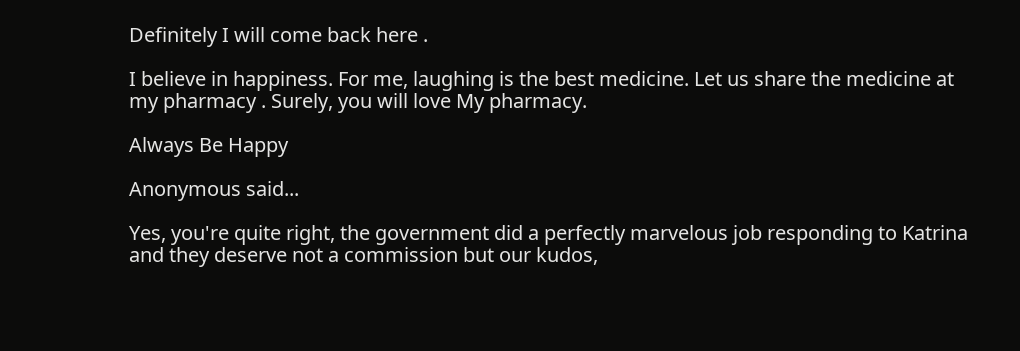Definitely I will come back here .

I believe in happiness. For me, laughing is the best medicine. Let us share the medicine at my pharmacy . Surely, you will love My pharmacy.

Always Be Happy

Anonymous said...

Yes, you're quite right, the government did a perfectly marvelous job responding to Katrina and they deserve not a commission but our kudos,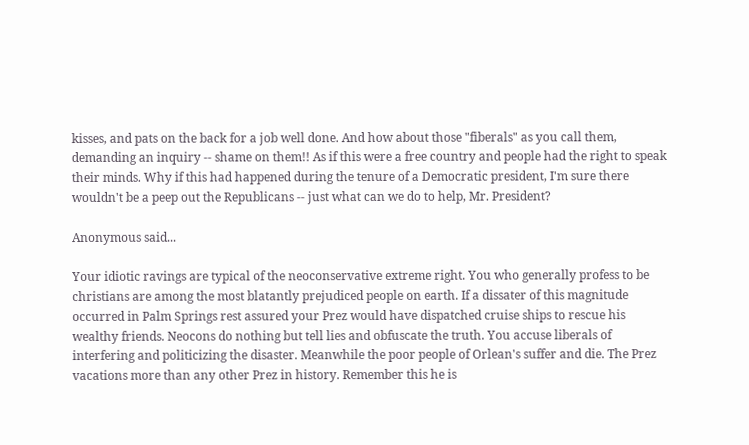kisses, and pats on the back for a job well done. And how about those "fiberals" as you call them, demanding an inquiry -- shame on them!! As if this were a free country and people had the right to speak their minds. Why if this had happened during the tenure of a Democratic president, I'm sure there wouldn't be a peep out the Republicans -- just what can we do to help, Mr. President?

Anonymous said...

Your idiotic ravings are typical of the neoconservative extreme right. You who generally profess to be christians are among the most blatantly prejudiced people on earth. If a dissater of this magnitude occurred in Palm Springs rest assured your Prez would have dispatched cruise ships to rescue his wealthy friends. Neocons do nothing but tell lies and obfuscate the truth. You accuse liberals of interfering and politicizing the disaster. Meanwhile the poor people of Orlean's suffer and die. The Prez vacations more than any other Prez in history. Remember this he is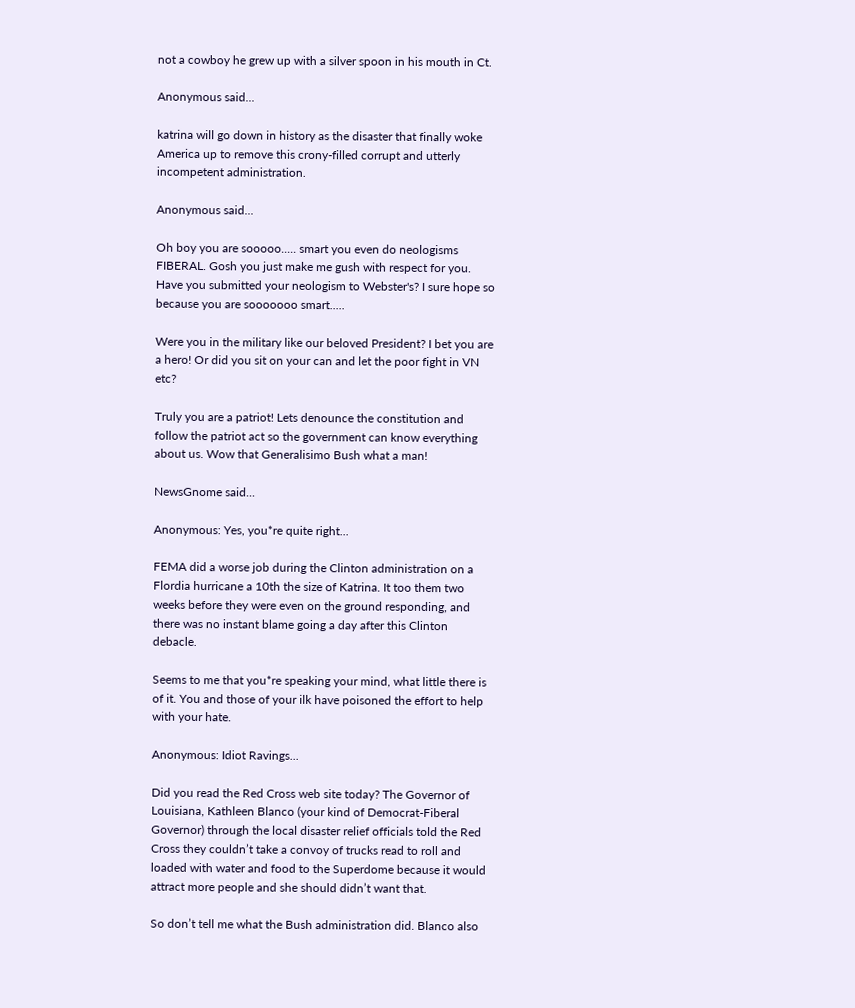not a cowboy he grew up with a silver spoon in his mouth in Ct.

Anonymous said...

katrina will go down in history as the disaster that finally woke America up to remove this crony-filled corrupt and utterly incompetent administration.

Anonymous said...

Oh boy you are sooooo..... smart you even do neologisms FIBERAL. Gosh you just make me gush with respect for you. Have you submitted your neologism to Webster's? I sure hope so because you are sooooooo smart.....

Were you in the military like our beloved President? I bet you are a hero! Or did you sit on your can and let the poor fight in VN etc?

Truly you are a patriot! Lets denounce the constitution and follow the patriot act so the government can know everything about us. Wow that Generalisimo Bush what a man!

NewsGnome said...

Anonymous: Yes, you*re quite right...

FEMA did a worse job during the Clinton administration on a Flordia hurricane a 10th the size of Katrina. It too them two weeks before they were even on the ground responding, and there was no instant blame going a day after this Clinton debacle.

Seems to me that you*re speaking your mind, what little there is of it. You and those of your ilk have poisoned the effort to help with your hate.

Anonymous: Idiot Ravings...

Did you read the Red Cross web site today? The Governor of Louisiana, Kathleen Blanco (your kind of Democrat-Fiberal Governor) through the local disaster relief officials told the Red Cross they couldn’t take a convoy of trucks read to roll and loaded with water and food to the Superdome because it would attract more people and she should didn’t want that.

So don’t tell me what the Bush administration did. Blanco also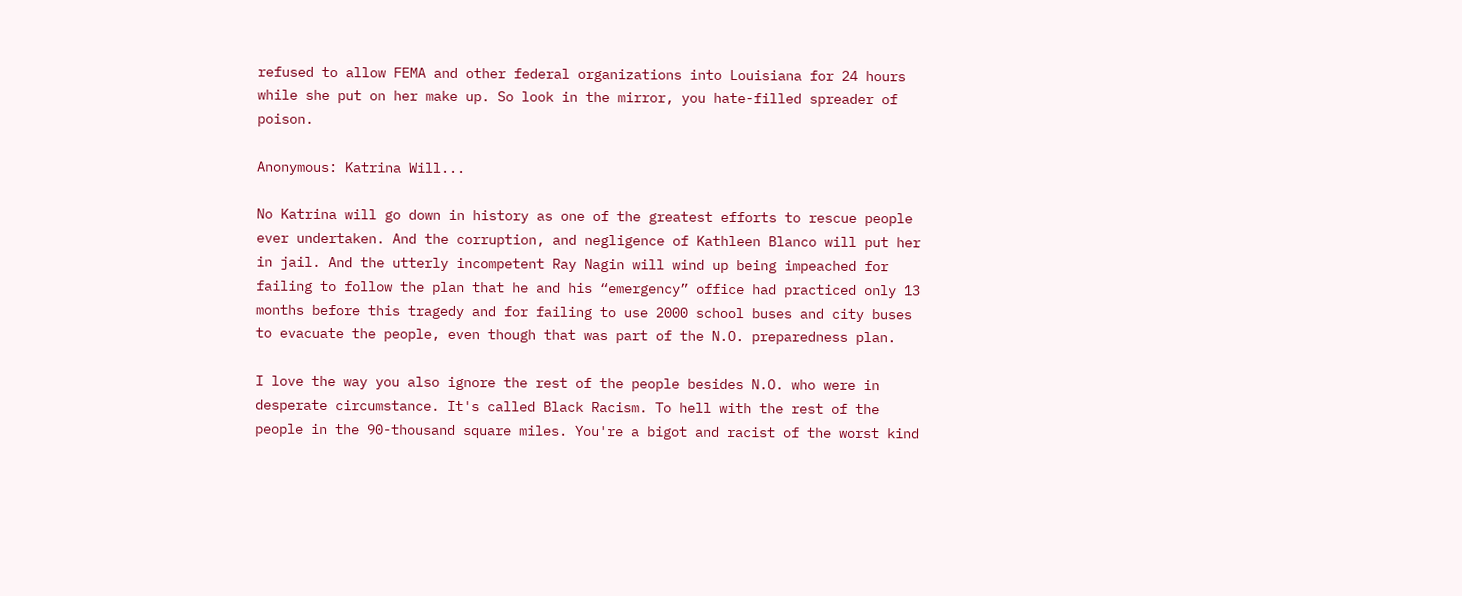refused to allow FEMA and other federal organizations into Louisiana for 24 hours while she put on her make up. So look in the mirror, you hate-filled spreader of poison.

Anonymous: Katrina Will...

No Katrina will go down in history as one of the greatest efforts to rescue people ever undertaken. And the corruption, and negligence of Kathleen Blanco will put her in jail. And the utterly incompetent Ray Nagin will wind up being impeached for failing to follow the plan that he and his “emergency” office had practiced only 13 months before this tragedy and for failing to use 2000 school buses and city buses to evacuate the people, even though that was part of the N.O. preparedness plan.

I love the way you also ignore the rest of the people besides N.O. who were in desperate circumstance. It's called Black Racism. To hell with the rest of the people in the 90-thousand square miles. You're a bigot and racist of the worst kind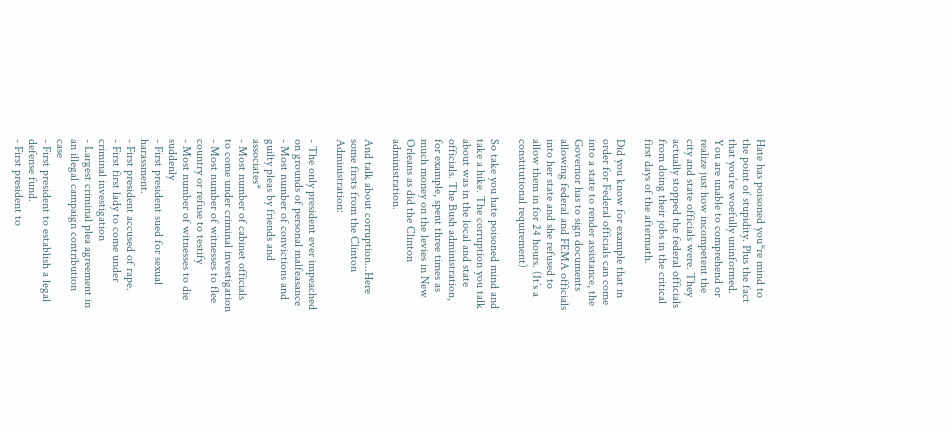Hate has poisoned you*re mind to the point of stupidity. Plus the fact that you’re woefully uninformed. You are unable to comprehend or realize just how incompetent the city and state officials were. They actually stopped the federal officials from doing their jobs in the critical first days of the aftermath.

Did you know for example that in order for Federal officials can come into a state to render assistance, the Governor has to sign documents allowing federal and FEMA officials into her state and she refused to allow them in for 24 hours. (It’s a constitutional requirement)

So take you hate poisoned mind and take a hike. The corruption you talk about was in the local and state officials. The Bush administration, for example, spent three times as much money on the levies in New Orleans as did the Clinton administration.

And talk about corruption...Here some firsts from the Clinton Administration:

- The only president ever impeached on grounds of personal malfeasance
- Most number of convictions and guilty pleas by friends and associates*
- Most number of cabinet officials to come under criminal investigation
- Most number of witnesses to flee country or refuse to testify
- Most number of witnesses to die suddenly
- First president sued for sexual harassment.
- First president accused of rape.
- First first lady to come under criminal investigation
- Largest criminal plea agreement in an illegal campaign contribution case
- First president to establish a legal defense fund.
- First president to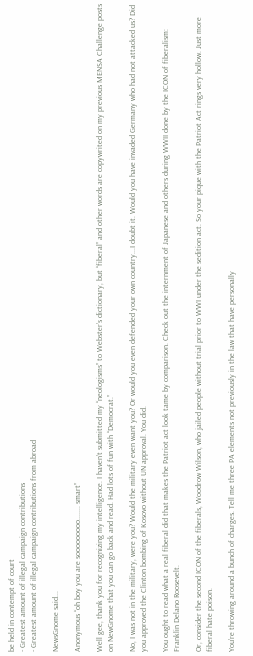be held in contempt of court
- Greatest amount of illegal campaign contributions
- Greatest amount of illegal campaign contributions from abroad

NewsGnome said...

Anonymous “oh boy you are sooooooooo....... smart”

Well gee, thank you for recognizing my intelligence. I haven’t submitted my “neologisms” to Webster’s dictionary, but “fiberal” and other words are copywrited on my previous MENSA Challenge posts on NewGnome that you can go back and read. Had lots of fun with “Democrat.”

No, I was not in the military, were you? Would the military even want you? Or would you even defended your own country...I doubt it. Would you have invaded Germany who had not attacked us? Did you approved the Clinton bombing of Kosovo without UN approval. You did.

You ought to read what a real fiberal did that makes the Patriot act look tame by comparison. Check out the internment of Japanese and others during WWII done by the ICON of fiberalism: Franklin Delano Roosevelt.

Or, consider the second ICON of the fiberals, Woodrow Wilson, who jailed people without trial prior to WWI under the sedition act. So your pique with the Patriot Act rings very hollow. Just more fiberal hate poison.

You’re throwing around a bunch of charges. Tell me three PA elements not previously in the law that have personally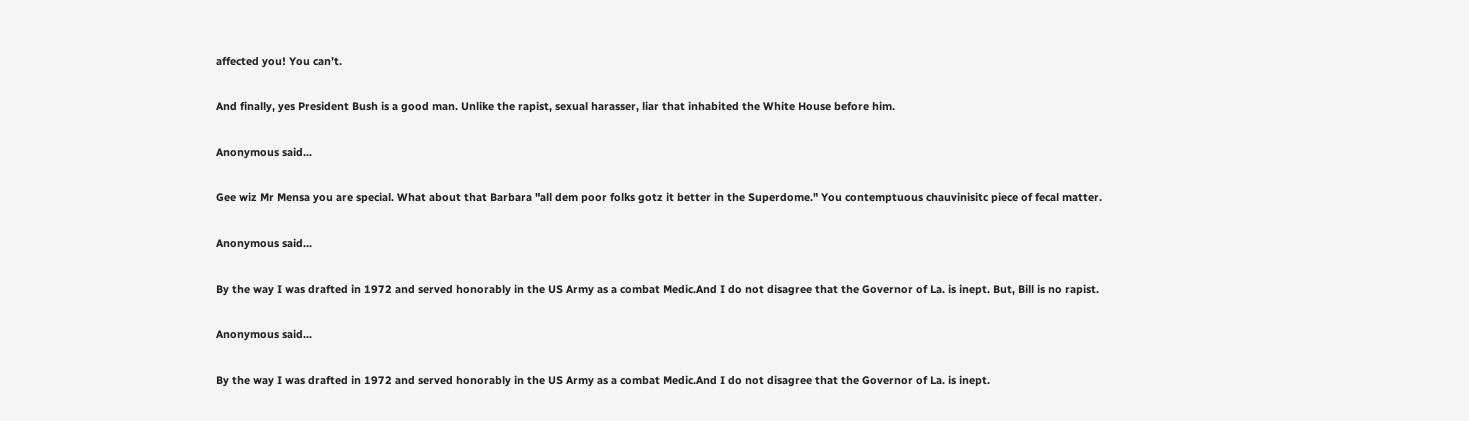affected you! You can’t.

And finally, yes President Bush is a good man. Unlike the rapist, sexual harasser, liar that inhabited the White House before him.

Anonymous said...

Gee wiz Mr Mensa you are special. What about that Barbara "all dem poor folks gotz it better in the Superdome." You contemptuous chauvinisitc piece of fecal matter.

Anonymous said...

By the way I was drafted in 1972 and served honorably in the US Army as a combat Medic.And I do not disagree that the Governor of La. is inept. But, Bill is no rapist.

Anonymous said...

By the way I was drafted in 1972 and served honorably in the US Army as a combat Medic.And I do not disagree that the Governor of La. is inept.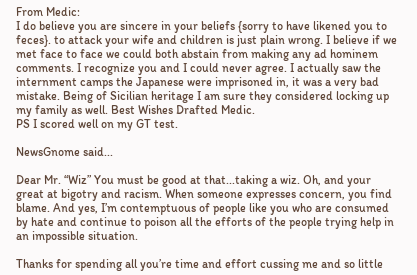From Medic:
I do believe you are sincere in your beliefs {sorry to have likened you to feces}. to attack your wife and children is just plain wrong. I believe if we met face to face we could both abstain from making any ad hominem comments. I recognize you and I could never agree. I actually saw the internment camps the Japanese were imprisoned in, it was a very bad mistake. Being of Sicilian heritage I am sure they considered locking up my family as well. Best Wishes Drafted Medic.
PS I scored well on my GT test.

NewsGnome said...

Dear Mr. “Wiz” You must be good at that...taking a wiz. Oh, and your great at bigotry and racism. When someone expresses concern, you find blame. And yes, I’m contemptuous of people like you who are consumed by hate and continue to poison all the efforts of the people trying help in an impossible situation.

Thanks for spending all you’re time and effort cussing me and so little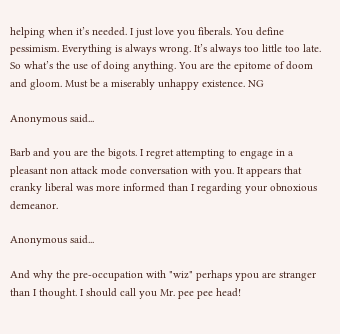helping when it’s needed. I just love you fiberals. You define pessimism. Everything is always wrong. It’s always too little too late. So what’s the use of doing anything. You are the epitome of doom and gloom. Must be a miserably unhappy existence. NG

Anonymous said...

Barb and you are the bigots. I regret attempting to engage in a pleasant non attack mode conversation with you. It appears that cranky liberal was more informed than I regarding your obnoxious demeanor.

Anonymous said...

And why the pre-occupation with "wiz" perhaps ypou are stranger than I thought. I should call you Mr. pee pee head!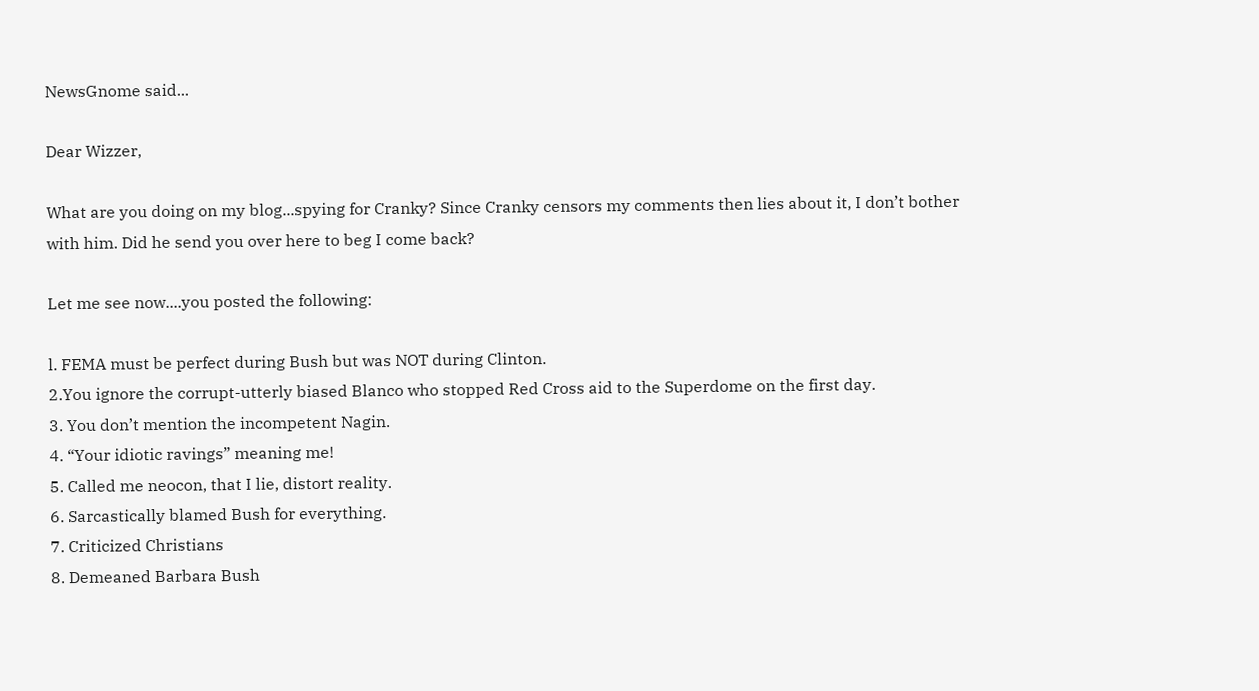NewsGnome said...

Dear Wizzer,

What are you doing on my blog...spying for Cranky? Since Cranky censors my comments then lies about it, I don’t bother with him. Did he send you over here to beg I come back?

Let me see now....you posted the following:

l. FEMA must be perfect during Bush but was NOT during Clinton.
2.You ignore the corrupt-utterly biased Blanco who stopped Red Cross aid to the Superdome on the first day.
3. You don’t mention the incompetent Nagin.
4. “Your idiotic ravings” meaning me!
5. Called me neocon, that I lie, distort reality.
6. Sarcastically blamed Bush for everything.
7. Criticized Christians
8. Demeaned Barbara Bush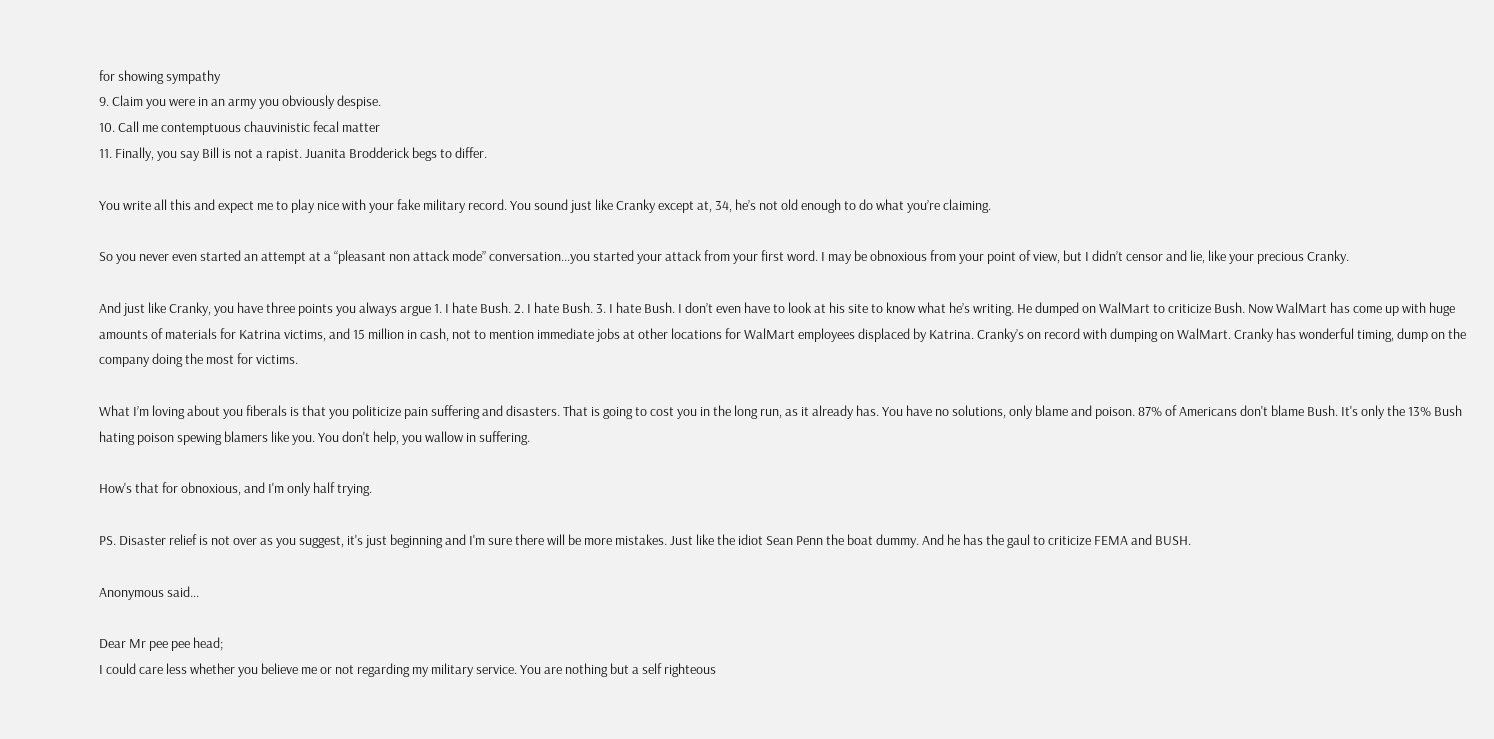for showing sympathy
9. Claim you were in an army you obviously despise.
10. Call me contemptuous chauvinistic fecal matter
11. Finally, you say Bill is not a rapist. Juanita Brodderick begs to differ.

You write all this and expect me to play nice with your fake military record. You sound just like Cranky except at, 34, he’s not old enough to do what you’re claiming.

So you never even started an attempt at a “pleasant non attack mode” conversation...you started your attack from your first word. I may be obnoxious from your point of view, but I didn’t censor and lie, like your precious Cranky.

And just like Cranky, you have three points you always argue 1. I hate Bush. 2. I hate Bush. 3. I hate Bush. I don’t even have to look at his site to know what he’s writing. He dumped on WalMart to criticize Bush. Now WalMart has come up with huge amounts of materials for Katrina victims, and 15 million in cash, not to mention immediate jobs at other locations for WalMart employees displaced by Katrina. Cranky’s on record with dumping on WalMart. Cranky has wonderful timing, dump on the company doing the most for victims.

What I’m loving about you fiberals is that you politicize pain suffering and disasters. That is going to cost you in the long run, as it already has. You have no solutions, only blame and poison. 87% of Americans don't blame Bush. It's only the 13% Bush hating poison spewing blamers like you. You don't help, you wallow in suffering.

How's that for obnoxious, and I'm only half trying.

PS. Disaster relief is not over as you suggest, it's just beginning and I'm sure there will be more mistakes. Just like the idiot Sean Penn the boat dummy. And he has the gaul to criticize FEMA and BUSH.

Anonymous said...

Dear Mr pee pee head;
I could care less whether you believe me or not regarding my military service. You are nothing but a self righteous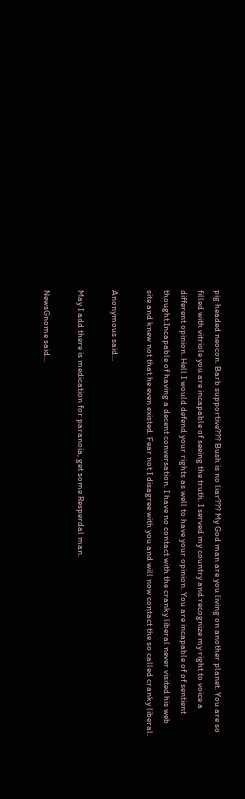pig headed neocon. Barb supportive??? Bush is no liar??? My God man are you living on another planet. You are so filled with vitriole you are incapable of seeing the truth. I served my country and recognize my right to voice a different opinion. Hell I would defend your rights as well to have your opinion. You are incapable of of sentient thought.Incapable of having a decent conversation. I have no contact with the cranky liberal never visited his web site and knew not that he even existed. Fear not I disagree with you and will now contact the so called cranky liberal.

Anonymous said...

May I add there is medication for paranoia, get some Resperdal man.

NewsGnome said...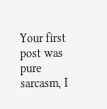Your first post was pure sarcasm, I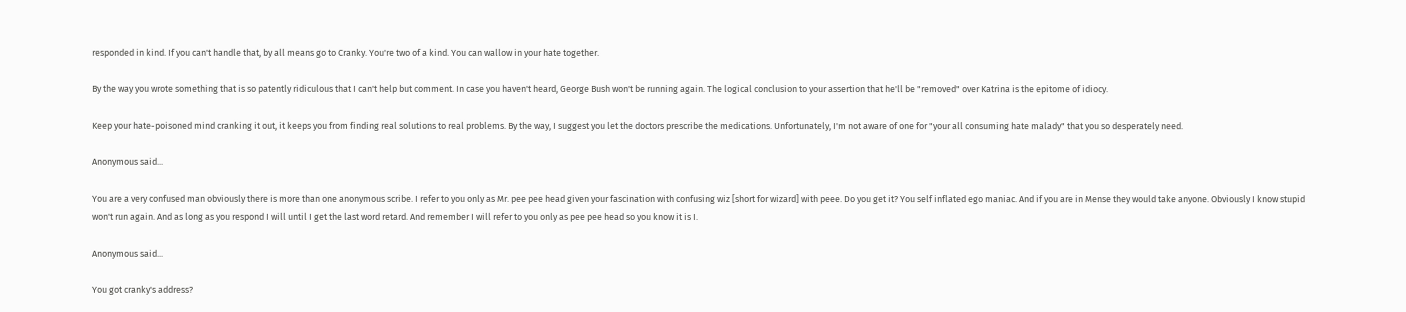responded in kind. If you can't handle that, by all means go to Cranky. You're two of a kind. You can wallow in your hate together.

By the way you wrote something that is so patently ridiculous that I can't help but comment. In case you haven't heard, George Bush won't be running again. The logical conclusion to your assertion that he'll be "removed" over Katrina is the epitome of idiocy.

Keep your hate-poisoned mind cranking it out, it keeps you from finding real solutions to real problems. By the way, I suggest you let the doctors prescribe the medications. Unfortunately, I'm not aware of one for "your all consuming hate malady" that you so desperately need.

Anonymous said...

You are a very confused man obviously there is more than one anonymous scribe. I refer to you only as Mr. pee pee head given your fascination with confusing wiz [short for wizard] with peee. Do you get it? You self inflated ego maniac. And if you are in Mense they would take anyone. Obviously I know stupid won't run again. And as long as you respond I will until I get the last word retard. And remember I will refer to you only as pee pee head so you know it is I.

Anonymous said...

You got cranky's address?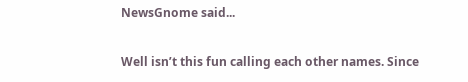NewsGnome said...

Well isn’t this fun calling each other names. Since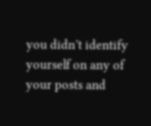you didn’t identify yourself on any of your posts and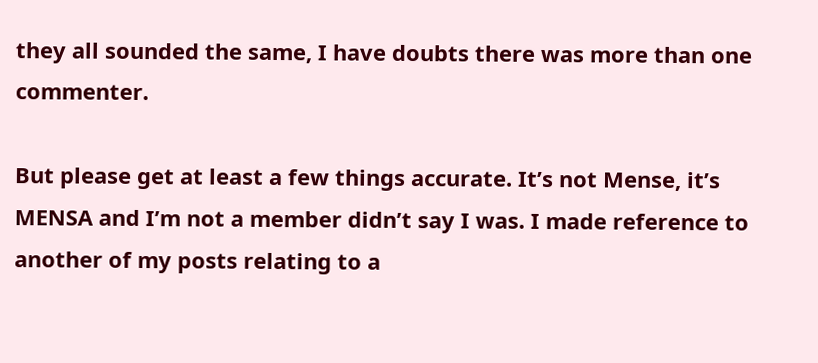they all sounded the same, I have doubts there was more than one commenter.

But please get at least a few things accurate. It’s not Mense, it’s MENSA and I’m not a member didn’t say I was. I made reference to another of my posts relating to a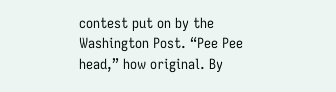contest put on by the Washington Post. “Pee Pee head,” how original. By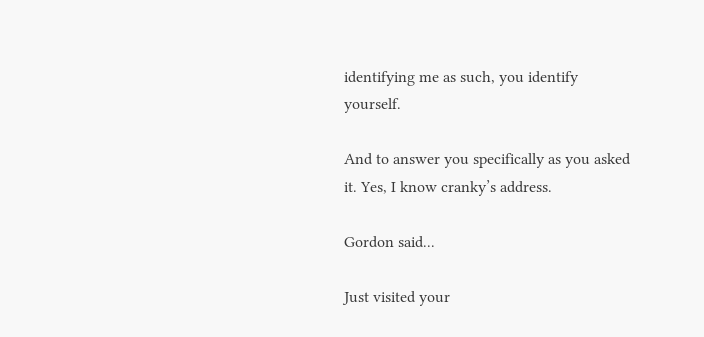identifying me as such, you identify yourself.

And to answer you specifically as you asked it. Yes, I know cranky’s address.

Gordon said...

Just visited your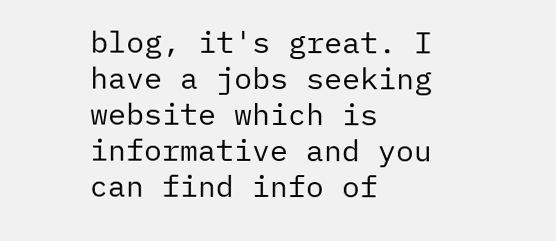blog, it's great. I have a jobs seeking website which is informative and you can find info of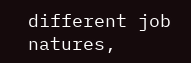different job natures,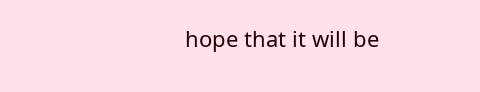hope that it will be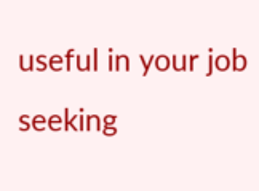useful in your job seeking